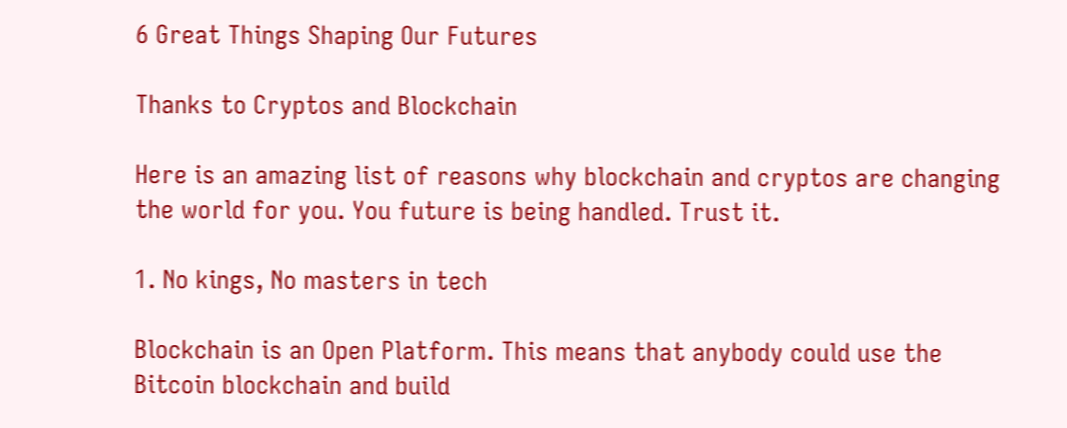6 Great Things Shaping Our Futures

Thanks to Cryptos and Blockchain

Here is an amazing list of reasons why blockchain and cryptos are changing the world for you. You future is being handled. Trust it.

1. No kings, No masters in tech

Blockchain is an Open Platform. This means that anybody could use the Bitcoin blockchain and build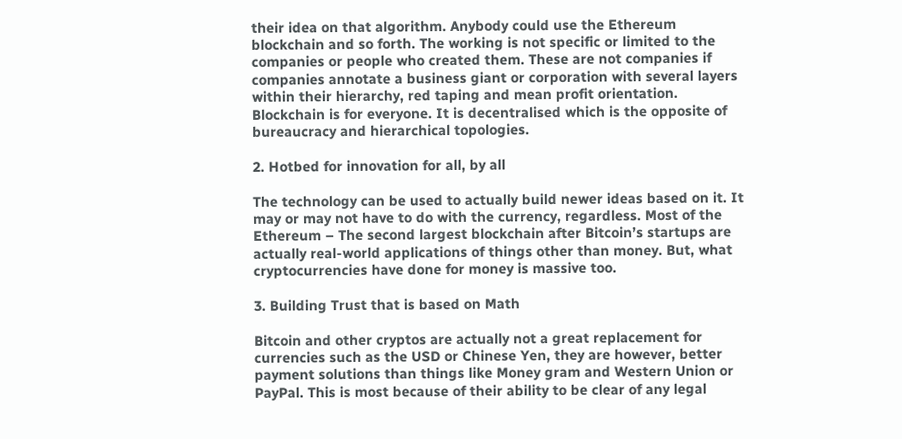their idea on that algorithm. Anybody could use the Ethereum blockchain and so forth. The working is not specific or limited to the companies or people who created them. These are not companies if companies annotate a business giant or corporation with several layers within their hierarchy, red taping and mean profit orientation. Blockchain is for everyone. It is decentralised which is the opposite of bureaucracy and hierarchical topologies.

2. Hotbed for innovation for all, by all

The technology can be used to actually build newer ideas based on it. It may or may not have to do with the currency, regardless. Most of the Ethereum – The second largest blockchain after Bitcoin’s startups are actually real-world applications of things other than money. But, what cryptocurrencies have done for money is massive too.

3. Building Trust that is based on Math

Bitcoin and other cryptos are actually not a great replacement for currencies such as the USD or Chinese Yen, they are however, better payment solutions than things like Money gram and Western Union or PayPal. This is most because of their ability to be clear of any legal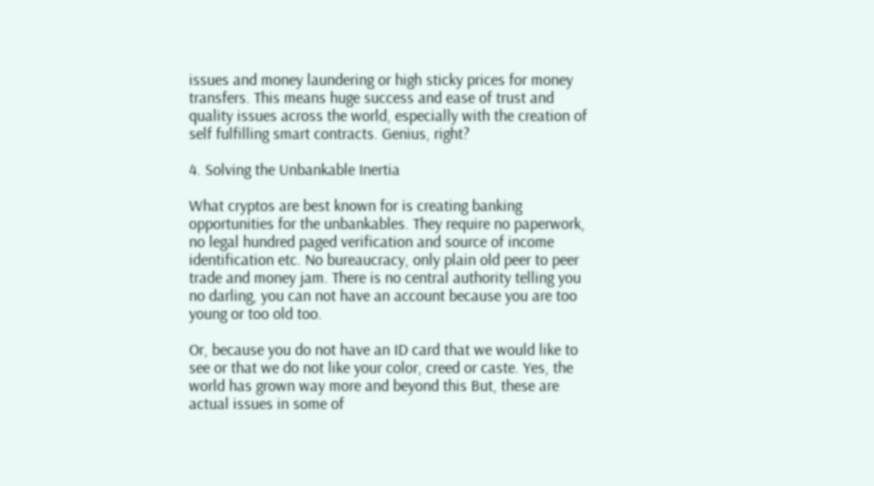issues and money laundering or high sticky prices for money transfers. This means huge success and ease of trust and quality issues across the world, especially with the creation of self fulfilling smart contracts. Genius, right?

4. Solving the Unbankable Inertia

What cryptos are best known for is creating banking opportunities for the unbankables. They require no paperwork, no legal hundred paged verification and source of income identification etc. No bureaucracy, only plain old peer to peer trade and money jam. There is no central authority telling you no darling, you can not have an account because you are too young or too old too.

Or, because you do not have an ID card that we would like to see or that we do not like your color, creed or caste. Yes, the world has grown way more and beyond this But, these are actual issues in some of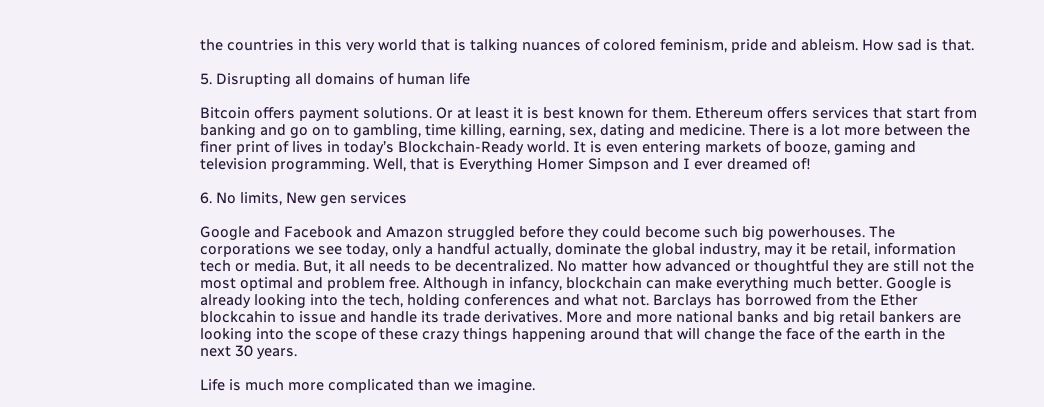the countries in this very world that is talking nuances of colored feminism, pride and ableism. How sad is that.

5. Disrupting all domains of human life

Bitcoin offers payment solutions. Or at least it is best known for them. Ethereum offers services that start from banking and go on to gambling, time killing, earning, sex, dating and medicine. There is a lot more between the finer print of lives in today’s Blockchain-Ready world. It is even entering markets of booze, gaming and television programming. Well, that is Everything Homer Simpson and I ever dreamed of!

6. No limits, New gen services

Google and Facebook and Amazon struggled before they could become such big powerhouses. The corporations we see today, only a handful actually, dominate the global industry, may it be retail, information tech or media. But, it all needs to be decentralized. No matter how advanced or thoughtful they are still not the most optimal and problem free. Although in infancy, blockchain can make everything much better. Google is already looking into the tech, holding conferences and what not. Barclays has borrowed from the Ether blockcahin to issue and handle its trade derivatives. More and more national banks and big retail bankers are looking into the scope of these crazy things happening around that will change the face of the earth in the next 30 years.

Life is much more complicated than we imagine.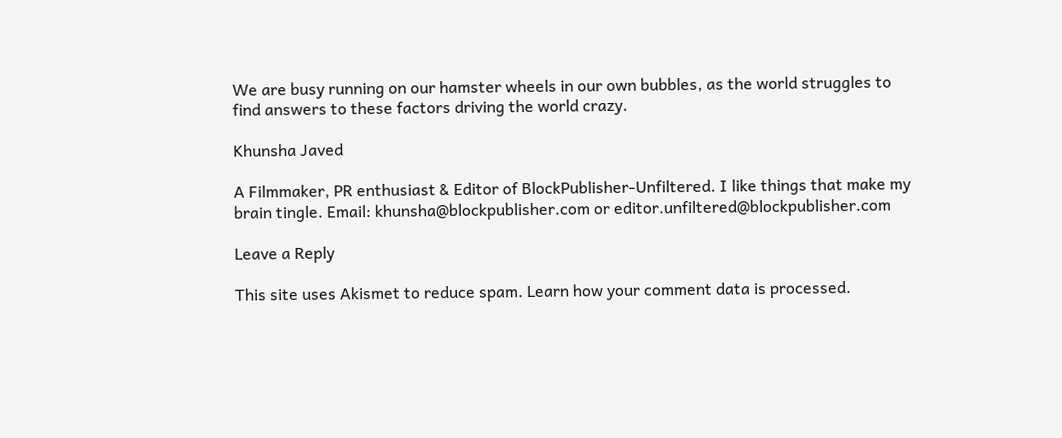We are busy running on our hamster wheels in our own bubbles, as the world struggles to find answers to these factors driving the world crazy.

Khunsha Javed

A Filmmaker, PR enthusiast & Editor of BlockPublisher-Unfiltered. I like things that make my brain tingle. Email: khunsha@blockpublisher.com or editor.unfiltered@blockpublisher.com

Leave a Reply

This site uses Akismet to reduce spam. Learn how your comment data is processed.